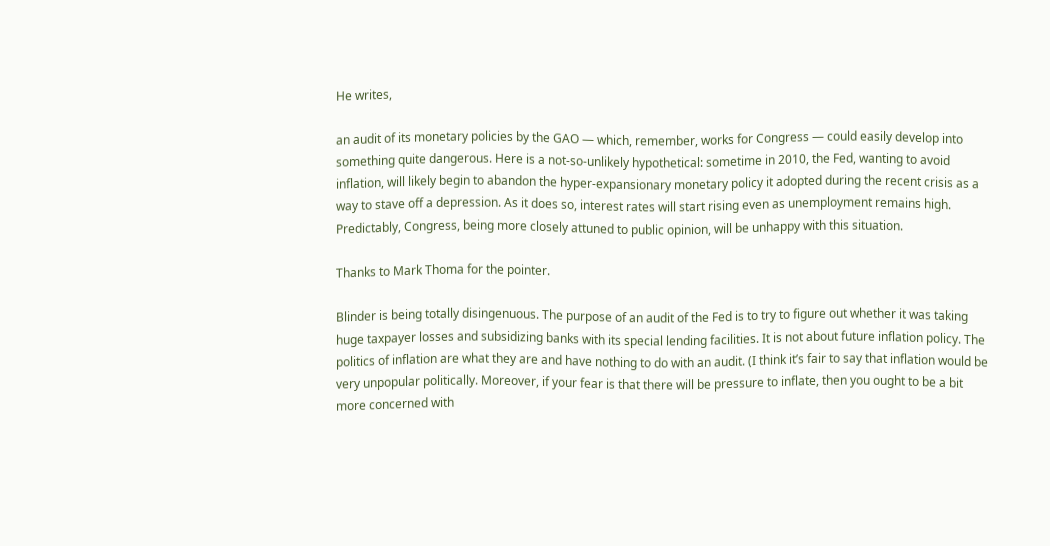He writes,

an audit of its monetary policies by the GAO — which, remember, works for Congress — could easily develop into something quite dangerous. Here is a not-so-unlikely hypothetical: sometime in 2010, the Fed, wanting to avoid inflation, will likely begin to abandon the hyper-expansionary monetary policy it adopted during the recent crisis as a way to stave off a depression. As it does so, interest rates will start rising even as unemployment remains high. Predictably, Congress, being more closely attuned to public opinion, will be unhappy with this situation.

Thanks to Mark Thoma for the pointer.

Blinder is being totally disingenuous. The purpose of an audit of the Fed is to try to figure out whether it was taking huge taxpayer losses and subsidizing banks with its special lending facilities. It is not about future inflation policy. The politics of inflation are what they are and have nothing to do with an audit. (I think it’s fair to say that inflation would be very unpopular politically. Moreover, if your fear is that there will be pressure to inflate, then you ought to be a bit more concerned with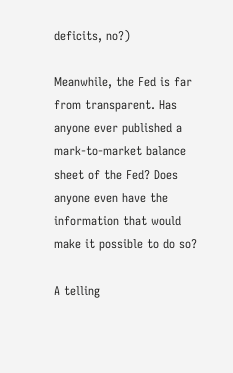deficits, no?)

Meanwhile, the Fed is far from transparent. Has anyone ever published a mark-to-market balance sheet of the Fed? Does anyone even have the information that would make it possible to do so?

A telling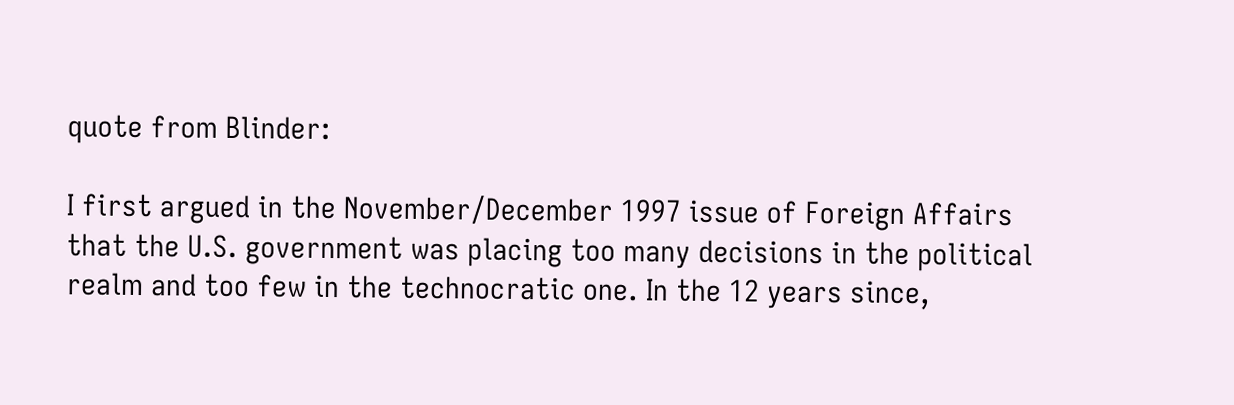quote from Blinder:

I first argued in the November/December 1997 issue of Foreign Affairs that the U.S. government was placing too many decisions in the political realm and too few in the technocratic one. In the 12 years since,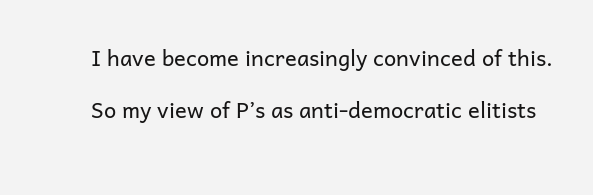I have become increasingly convinced of this.

So my view of P’s as anti-democratic elitists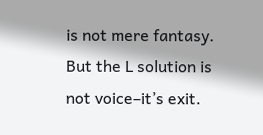is not mere fantasy. But the L solution is not voice–it’s exit.